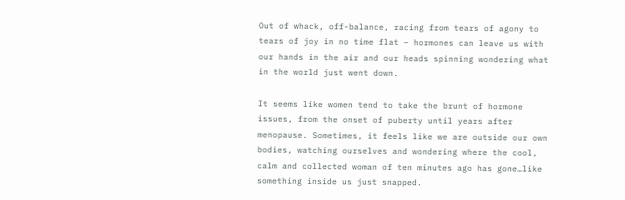Out of whack, off-balance, racing from tears of agony to tears of joy in no time flat – hormones can leave us with our hands in the air and our heads spinning wondering what in the world just went down.

It seems like women tend to take the brunt of hormone issues, from the onset of puberty until years after menopause. Sometimes, it feels like we are outside our own bodies, watching ourselves and wondering where the cool, calm and collected woman of ten minutes ago has gone…like something inside us just snapped.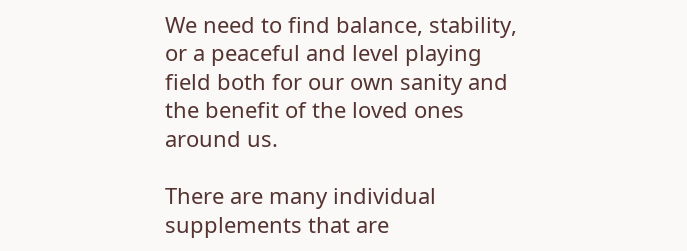We need to find balance, stability, or a peaceful and level playing field both for our own sanity and the benefit of the loved ones around us.

There are many individual supplements that are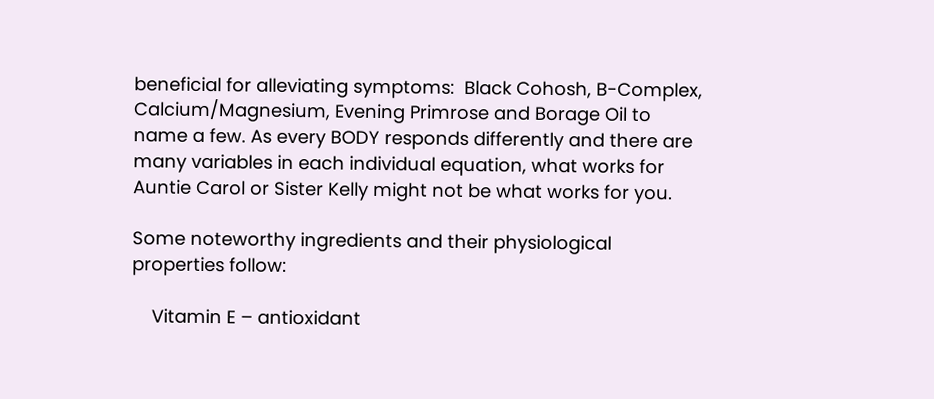beneficial for alleviating symptoms:  Black Cohosh, B-Complex, Calcium/Magnesium, Evening Primrose and Borage Oil to name a few. As every BODY responds differently and there are many variables in each individual equation, what works for Auntie Carol or Sister Kelly might not be what works for you.

Some noteworthy ingredients and their physiological properties follow:

    Vitamin E – antioxidant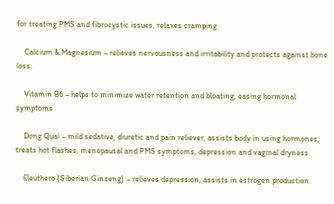for treating PMS and fibrocystic issues, relaxes cramping

    Calcium & Magnesium – relieves nervousness and irritability and protects against bone loss.

    Vitamin B6 – helps to minimize water retention and bloating, easing hormonal symptoms

    Dong Quai – mild sedative, diuretic and pain reliever, assists body in using hormones, treats hot flashes, menopausal and PMS symptoms, depression and vaginal dryness.

    Eleuthero (Siberian Ginseng) – relieves depression, assists in estrogen production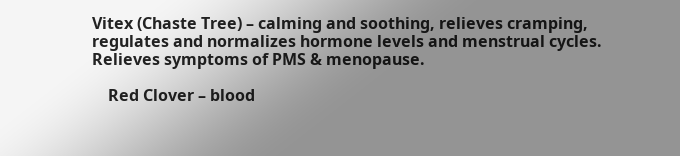Vitex (Chaste Tree) – calming and soothing, relieves cramping, regulates and normalizes hormone levels and menstrual cycles. Relieves symptoms of PMS & menopause.

    Red Clover – blood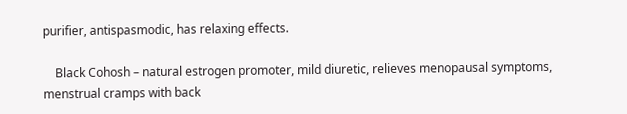purifier, antispasmodic, has relaxing effects.

    Black Cohosh – natural estrogen promoter, mild diuretic, relieves menopausal symptoms, menstrual cramps with back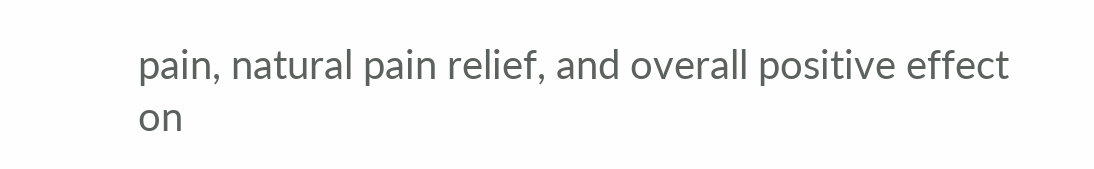pain, natural pain relief, and overall positive effect on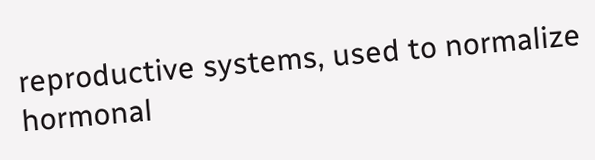reproductive systems, used to normalize hormonal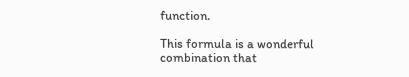function.

This formula is a wonderful combination that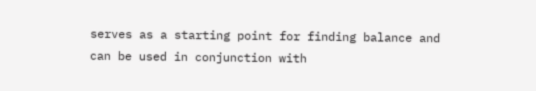serves as a starting point for finding balance and can be used in conjunction with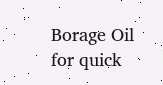Borage Oil for quick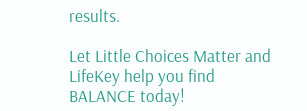results.

Let Little Choices Matter and LifeKey help you find BALANCE today!